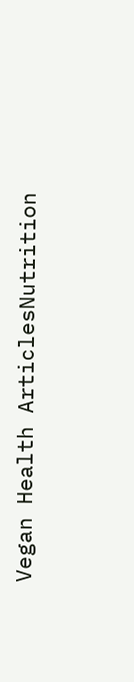Vegan Health ArticlesNutrition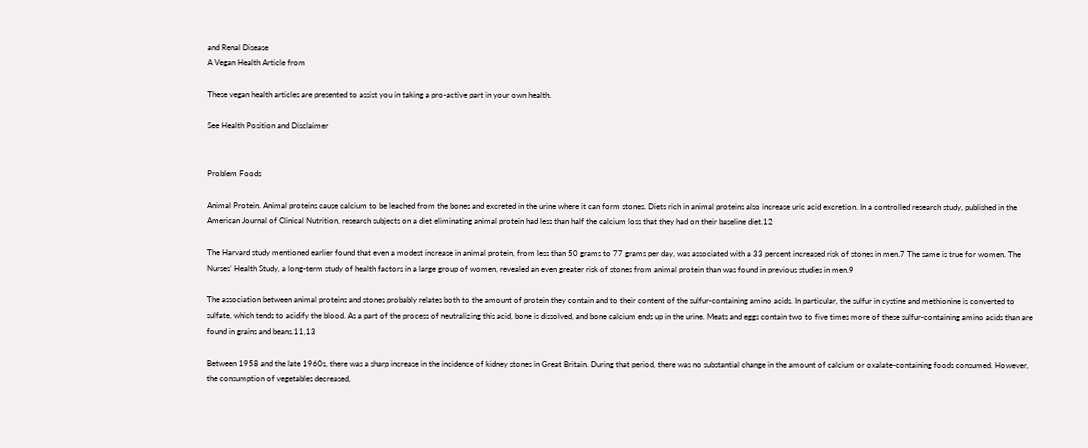and Renal Disease
A Vegan Health Article from

These vegan health articles are presented to assist you in taking a pro-active part in your own health.

See Health Position and Disclaimer


Problem Foods

Animal Protein. Animal proteins cause calcium to be leached from the bones and excreted in the urine where it can form stones. Diets rich in animal proteins also increase uric acid excretion. In a controlled research study, published in the American Journal of Clinical Nutrition, research subjects on a diet eliminating animal protein had less than half the calcium loss that they had on their baseline diet.12

The Harvard study mentioned earlier found that even a modest increase in animal protein, from less than 50 grams to 77 grams per day, was associated with a 33 percent increased risk of stones in men.7 The same is true for women. The Nurses’ Health Study, a long-term study of health factors in a large group of women, revealed an even greater risk of stones from animal protein than was found in previous studies in men.9

The association between animal proteins and stones probably relates both to the amount of protein they contain and to their content of the sulfur-containing amino acids. In particular, the sulfur in cystine and methionine is converted to sulfate, which tends to acidify the blood. As a part of the process of neutralizing this acid, bone is dissolved, and bone calcium ends up in the urine. Meats and eggs contain two to five times more of these sulfur-containing amino acids than are found in grains and beans.11,13

Between 1958 and the late 1960s, there was a sharp increase in the incidence of kidney stones in Great Britain. During that period, there was no substantial change in the amount of calcium or oxalate-containing foods consumed. However, the consumption of vegetables decreased,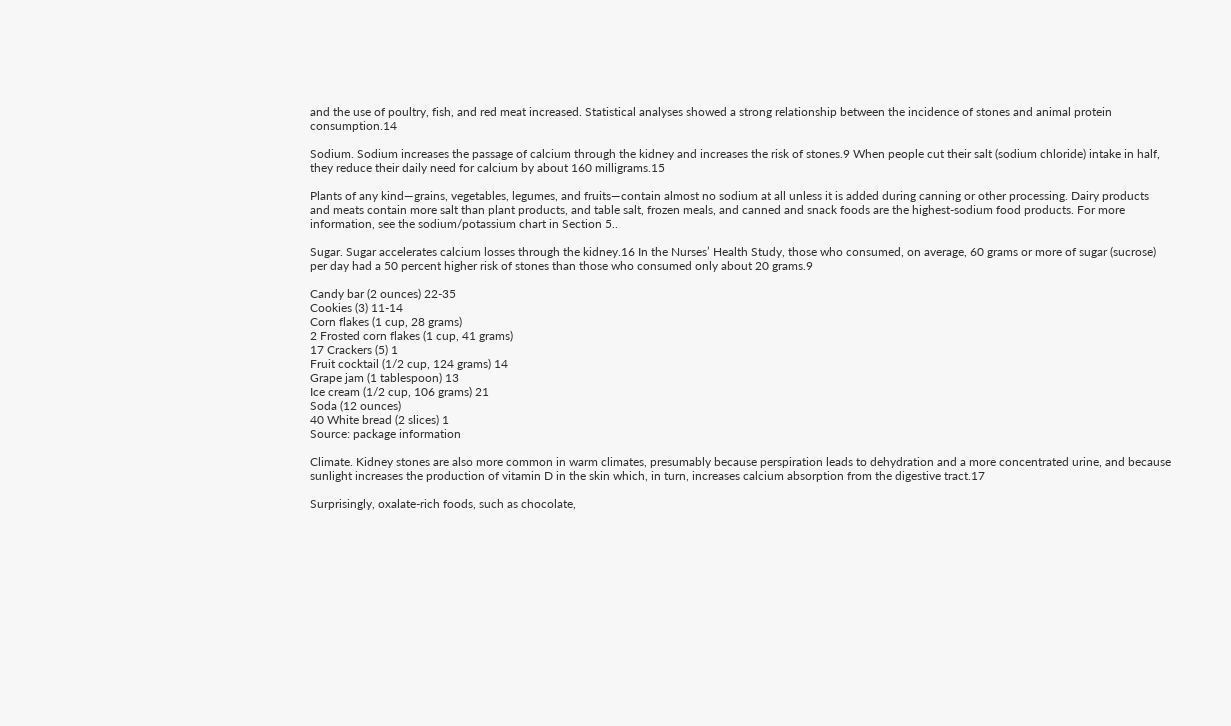and the use of poultry, fish, and red meat increased. Statistical analyses showed a strong relationship between the incidence of stones and animal protein consumption.14

Sodium. Sodium increases the passage of calcium through the kidney and increases the risk of stones.9 When people cut their salt (sodium chloride) intake in half, they reduce their daily need for calcium by about 160 milligrams.15

Plants of any kind—grains, vegetables, legumes, and fruits—contain almost no sodium at all unless it is added during canning or other processing. Dairy products and meats contain more salt than plant products, and table salt, frozen meals, and canned and snack foods are the highest-sodium food products. For more information, see the sodium/potassium chart in Section 5..

Sugar. Sugar accelerates calcium losses through the kidney.16 In the Nurses’ Health Study, those who consumed, on average, 60 grams or more of sugar (sucrose) per day had a 50 percent higher risk of stones than those who consumed only about 20 grams.9

Candy bar (2 ounces) 22-35
Cookies (3) 11-14
Corn flakes (1 cup, 28 grams)
2 Frosted corn flakes (1 cup, 41 grams)
17 Crackers (5) 1
Fruit cocktail (1/2 cup, 124 grams) 14
Grape jam (1 tablespoon) 13
Ice cream (1/2 cup, 106 grams) 21
Soda (12 ounces)
40 White bread (2 slices) 1
Source: package information

Climate. Kidney stones are also more common in warm climates, presumably because perspiration leads to dehydration and a more concentrated urine, and because sunlight increases the production of vitamin D in the skin which, in turn, increases calcium absorption from the digestive tract.17

Surprisingly, oxalate-rich foods, such as chocolate,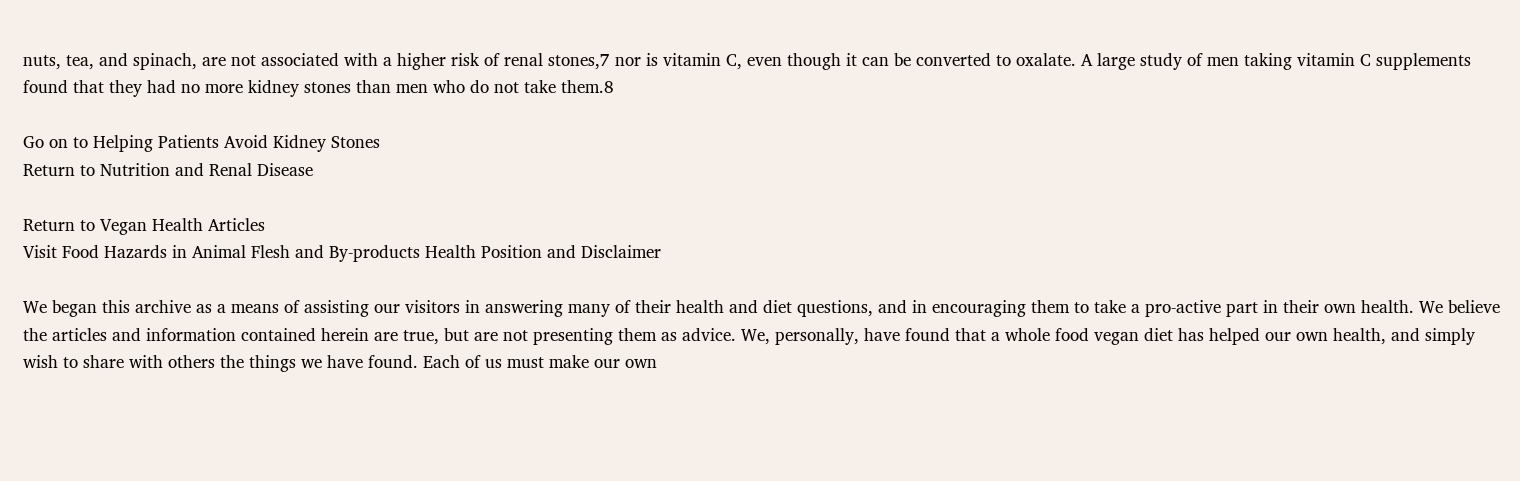nuts, tea, and spinach, are not associated with a higher risk of renal stones,7 nor is vitamin C, even though it can be converted to oxalate. A large study of men taking vitamin C supplements found that they had no more kidney stones than men who do not take them.8

Go on to Helping Patients Avoid Kidney Stones
Return to Nutrition and Renal Disease

Return to Vegan Health Articles
Visit Food Hazards in Animal Flesh and By-products Health Position and Disclaimer

We began this archive as a means of assisting our visitors in answering many of their health and diet questions, and in encouraging them to take a pro-active part in their own health. We believe the articles and information contained herein are true, but are not presenting them as advice. We, personally, have found that a whole food vegan diet has helped our own health, and simply wish to share with others the things we have found. Each of us must make our own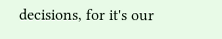decisions, for it's our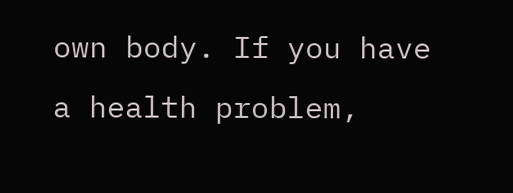own body. If you have a health problem,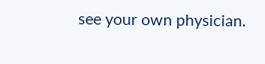see your own physician.